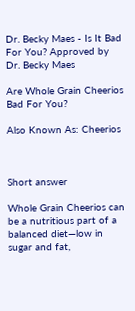Dr. Becky Maes - Is It Bad For You? Approved by Dr. Becky Maes

Are Whole Grain Cheerios Bad For You?

Also Known As: Cheerios



Short answer

Whole Grain Cheerios can be a nutritious part of a balanced diet—low in sugar and fat,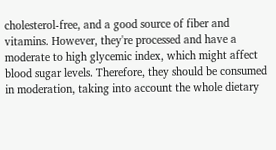cholesterol-free, and a good source of fiber and vitamins. However, they're processed and have a moderate to high glycemic index, which might affect blood sugar levels. Therefore, they should be consumed in moderation, taking into account the whole dietary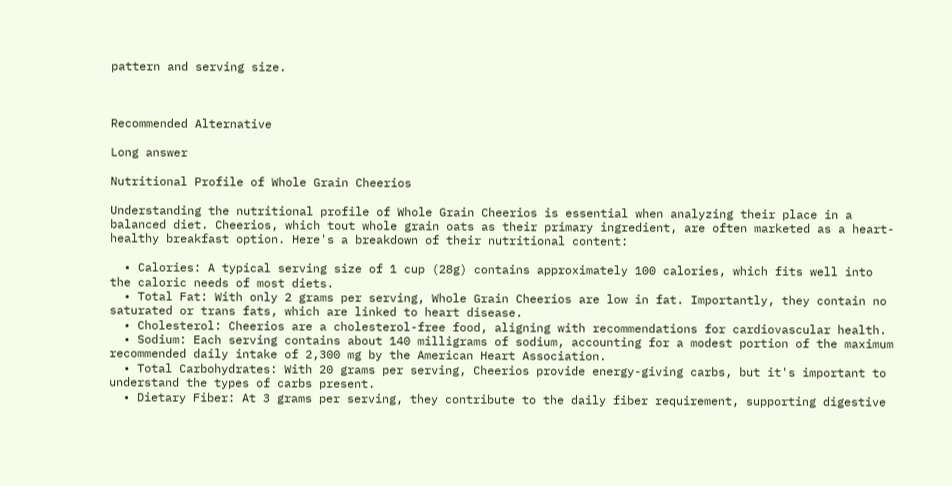pattern and serving size.



Recommended Alternative

Long answer

Nutritional Profile of Whole Grain Cheerios

Understanding the nutritional profile of Whole Grain Cheerios is essential when analyzing their place in a balanced diet. Cheerios, which tout whole grain oats as their primary ingredient, are often marketed as a heart-healthy breakfast option. Here's a breakdown of their nutritional content:

  • Calories: A typical serving size of 1 cup (28g) contains approximately 100 calories, which fits well into the caloric needs of most diets.
  • Total Fat: With only 2 grams per serving, Whole Grain Cheerios are low in fat. Importantly, they contain no saturated or trans fats, which are linked to heart disease.
  • Cholesterol: Cheerios are a cholesterol-free food, aligning with recommendations for cardiovascular health.
  • Sodium: Each serving contains about 140 milligrams of sodium, accounting for a modest portion of the maximum recommended daily intake of 2,300 mg by the American Heart Association.
  • Total Carbohydrates: With 20 grams per serving, Cheerios provide energy-giving carbs, but it's important to understand the types of carbs present.
  • Dietary Fiber: At 3 grams per serving, they contribute to the daily fiber requirement, supporting digestive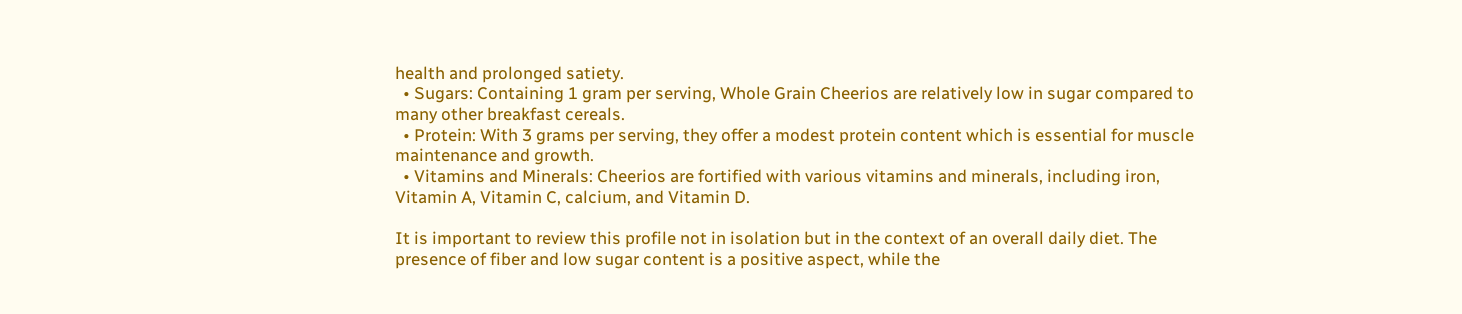health and prolonged satiety.
  • Sugars: Containing 1 gram per serving, Whole Grain Cheerios are relatively low in sugar compared to many other breakfast cereals.
  • Protein: With 3 grams per serving, they offer a modest protein content which is essential for muscle maintenance and growth.
  • Vitamins and Minerals: Cheerios are fortified with various vitamins and minerals, including iron, Vitamin A, Vitamin C, calcium, and Vitamin D.

It is important to review this profile not in isolation but in the context of an overall daily diet. The presence of fiber and low sugar content is a positive aspect, while the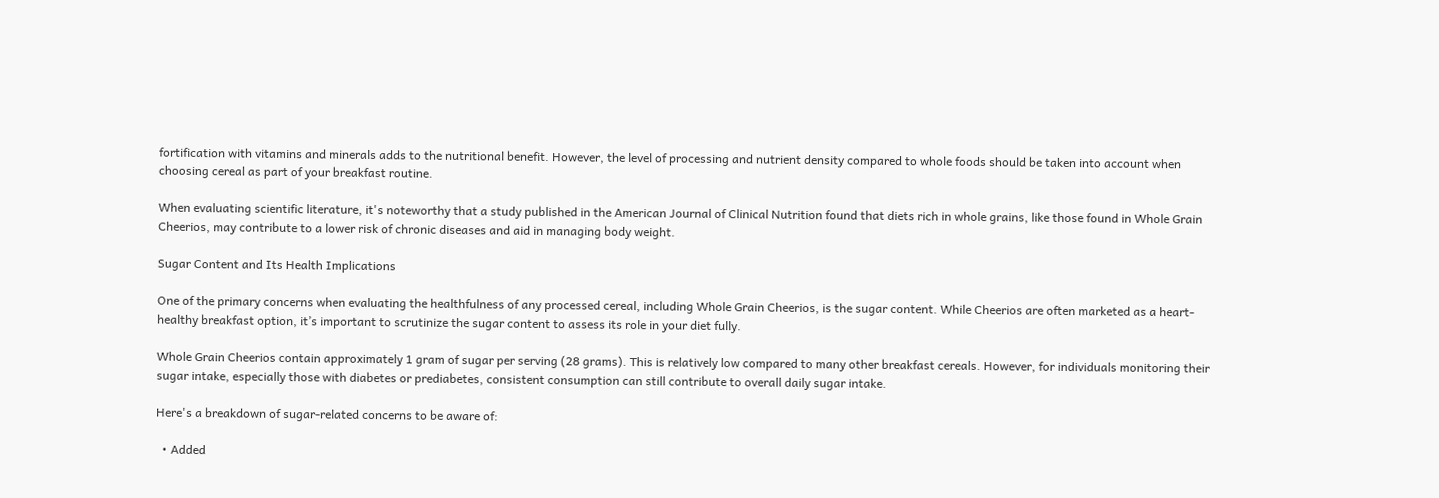fortification with vitamins and minerals adds to the nutritional benefit. However, the level of processing and nutrient density compared to whole foods should be taken into account when choosing cereal as part of your breakfast routine.

When evaluating scientific literature, it's noteworthy that a study published in the American Journal of Clinical Nutrition found that diets rich in whole grains, like those found in Whole Grain Cheerios, may contribute to a lower risk of chronic diseases and aid in managing body weight.

Sugar Content and Its Health Implications

One of the primary concerns when evaluating the healthfulness of any processed cereal, including Whole Grain Cheerios, is the sugar content. While Cheerios are often marketed as a heart-healthy breakfast option, it’s important to scrutinize the sugar content to assess its role in your diet fully.

Whole Grain Cheerios contain approximately 1 gram of sugar per serving (28 grams). This is relatively low compared to many other breakfast cereals. However, for individuals monitoring their sugar intake, especially those with diabetes or prediabetes, consistent consumption can still contribute to overall daily sugar intake.

Here's a breakdown of sugar-related concerns to be aware of:

  • Added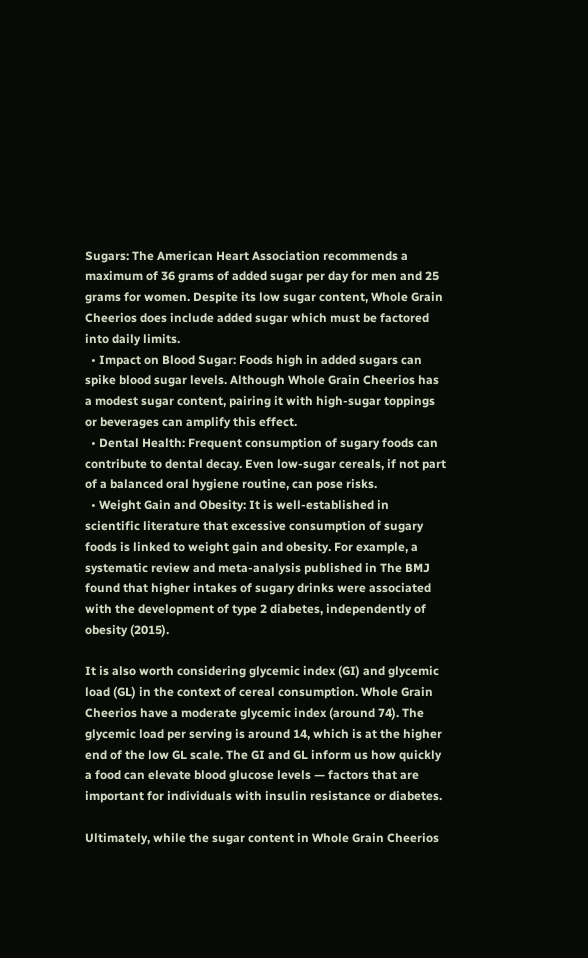Sugars: The American Heart Association recommends a maximum of 36 grams of added sugar per day for men and 25 grams for women. Despite its low sugar content, Whole Grain Cheerios does include added sugar which must be factored into daily limits.
  • Impact on Blood Sugar: Foods high in added sugars can spike blood sugar levels. Although Whole Grain Cheerios has a modest sugar content, pairing it with high-sugar toppings or beverages can amplify this effect.
  • Dental Health: Frequent consumption of sugary foods can contribute to dental decay. Even low-sugar cereals, if not part of a balanced oral hygiene routine, can pose risks.
  • Weight Gain and Obesity: It is well-established in scientific literature that excessive consumption of sugary foods is linked to weight gain and obesity. For example, a systematic review and meta-analysis published in The BMJ found that higher intakes of sugary drinks were associated with the development of type 2 diabetes, independently of obesity (2015).

It is also worth considering glycemic index (GI) and glycemic load (GL) in the context of cereal consumption. Whole Grain Cheerios have a moderate glycemic index (around 74). The glycemic load per serving is around 14, which is at the higher end of the low GL scale. The GI and GL inform us how quickly a food can elevate blood glucose levels — factors that are important for individuals with insulin resistance or diabetes.

Ultimately, while the sugar content in Whole Grain Cheerios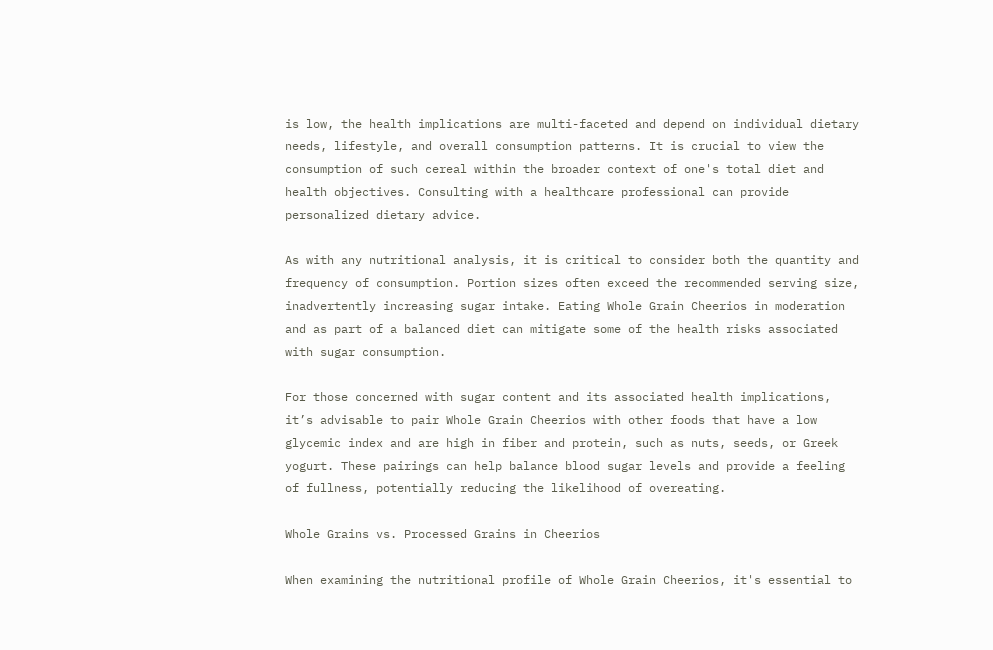is low, the health implications are multi-faceted and depend on individual dietary needs, lifestyle, and overall consumption patterns. It is crucial to view the consumption of such cereal within the broader context of one's total diet and health objectives. Consulting with a healthcare professional can provide personalized dietary advice.

As with any nutritional analysis, it is critical to consider both the quantity and frequency of consumption. Portion sizes often exceed the recommended serving size, inadvertently increasing sugar intake. Eating Whole Grain Cheerios in moderation and as part of a balanced diet can mitigate some of the health risks associated with sugar consumption.

For those concerned with sugar content and its associated health implications, it’s advisable to pair Whole Grain Cheerios with other foods that have a low glycemic index and are high in fiber and protein, such as nuts, seeds, or Greek yogurt. These pairings can help balance blood sugar levels and provide a feeling of fullness, potentially reducing the likelihood of overeating.

Whole Grains vs. Processed Grains in Cheerios

When examining the nutritional profile of Whole Grain Cheerios, it's essential to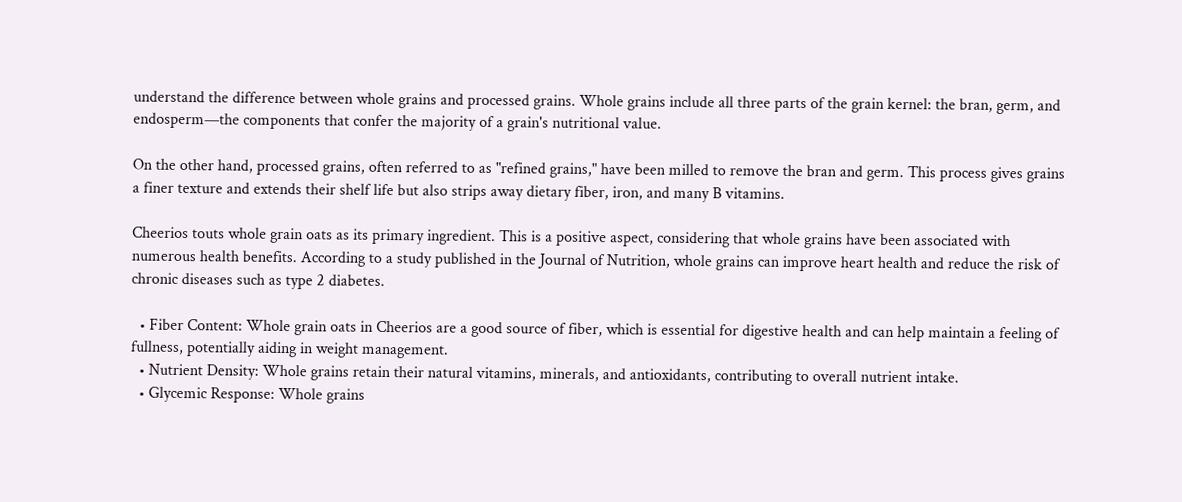understand the difference between whole grains and processed grains. Whole grains include all three parts of the grain kernel: the bran, germ, and endosperm—the components that confer the majority of a grain's nutritional value.

On the other hand, processed grains, often referred to as "refined grains," have been milled to remove the bran and germ. This process gives grains a finer texture and extends their shelf life but also strips away dietary fiber, iron, and many B vitamins.

Cheerios touts whole grain oats as its primary ingredient. This is a positive aspect, considering that whole grains have been associated with numerous health benefits. According to a study published in the Journal of Nutrition, whole grains can improve heart health and reduce the risk of chronic diseases such as type 2 diabetes.

  • Fiber Content: Whole grain oats in Cheerios are a good source of fiber, which is essential for digestive health and can help maintain a feeling of fullness, potentially aiding in weight management.
  • Nutrient Density: Whole grains retain their natural vitamins, minerals, and antioxidants, contributing to overall nutrient intake.
  • Glycemic Response: Whole grains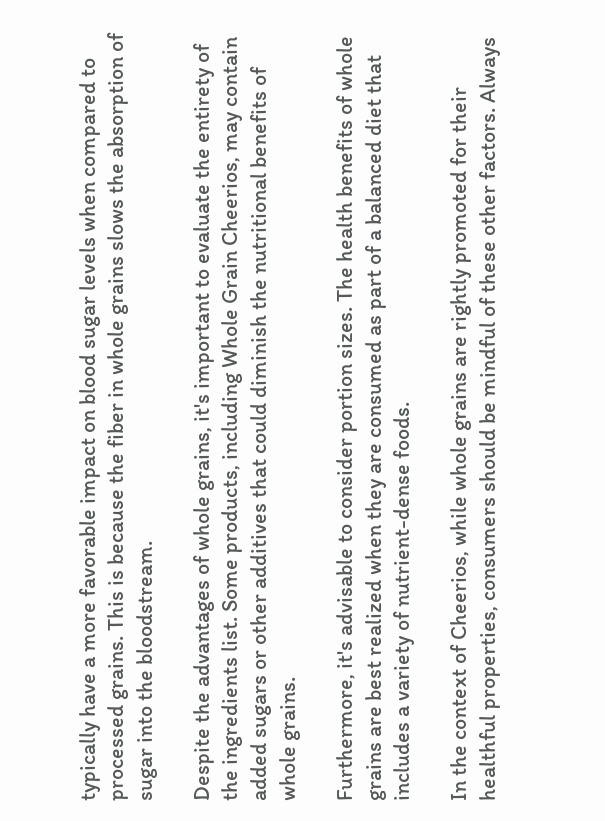typically have a more favorable impact on blood sugar levels when compared to processed grains. This is because the fiber in whole grains slows the absorption of sugar into the bloodstream.

Despite the advantages of whole grains, it's important to evaluate the entirety of the ingredients list. Some products, including Whole Grain Cheerios, may contain added sugars or other additives that could diminish the nutritional benefits of whole grains.

Furthermore, it's advisable to consider portion sizes. The health benefits of whole grains are best realized when they are consumed as part of a balanced diet that includes a variety of nutrient-dense foods.

In the context of Cheerios, while whole grains are rightly promoted for their healthful properties, consumers should be mindful of these other factors. Always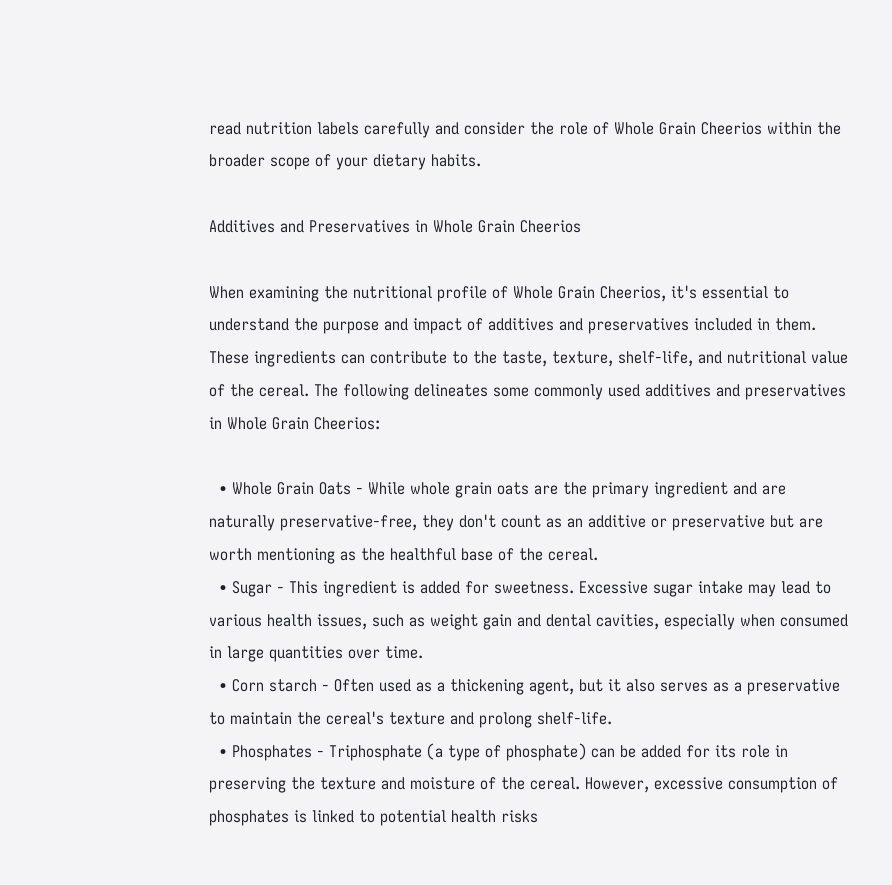read nutrition labels carefully and consider the role of Whole Grain Cheerios within the broader scope of your dietary habits.

Additives and Preservatives in Whole Grain Cheerios

When examining the nutritional profile of Whole Grain Cheerios, it's essential to understand the purpose and impact of additives and preservatives included in them. These ingredients can contribute to the taste, texture, shelf-life, and nutritional value of the cereal. The following delineates some commonly used additives and preservatives in Whole Grain Cheerios:

  • Whole Grain Oats - While whole grain oats are the primary ingredient and are naturally preservative-free, they don't count as an additive or preservative but are worth mentioning as the healthful base of the cereal.
  • Sugar - This ingredient is added for sweetness. Excessive sugar intake may lead to various health issues, such as weight gain and dental cavities, especially when consumed in large quantities over time.
  • Corn starch - Often used as a thickening agent, but it also serves as a preservative to maintain the cereal's texture and prolong shelf-life.
  • Phosphates - Triphosphate (a type of phosphate) can be added for its role in preserving the texture and moisture of the cereal. However, excessive consumption of phosphates is linked to potential health risks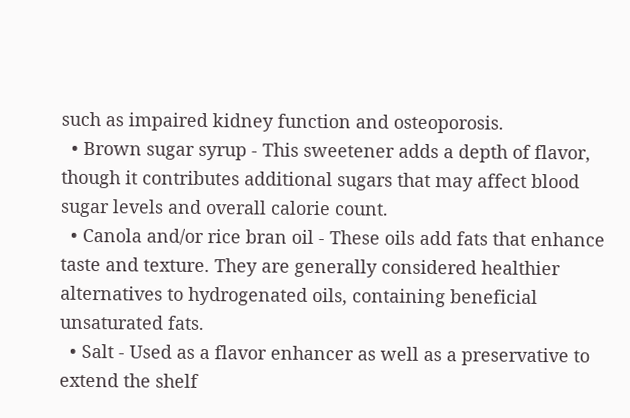such as impaired kidney function and osteoporosis.
  • Brown sugar syrup - This sweetener adds a depth of flavor, though it contributes additional sugars that may affect blood sugar levels and overall calorie count.
  • Canola and/or rice bran oil - These oils add fats that enhance taste and texture. They are generally considered healthier alternatives to hydrogenated oils, containing beneficial unsaturated fats.
  • Salt - Used as a flavor enhancer as well as a preservative to extend the shelf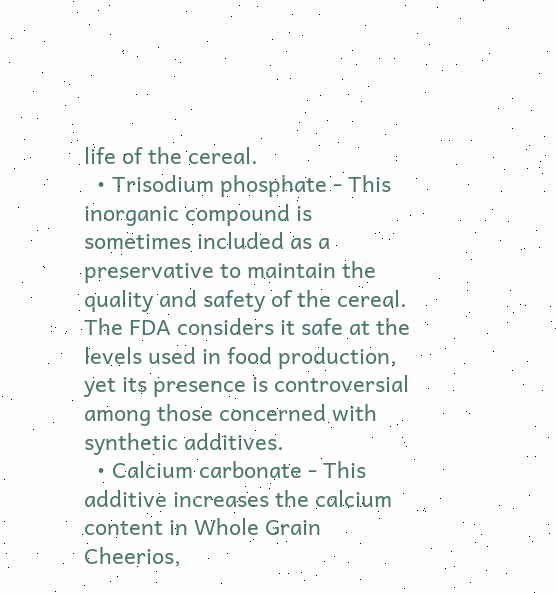life of the cereal.
  • Trisodium phosphate - This inorganic compound is sometimes included as a preservative to maintain the quality and safety of the cereal. The FDA considers it safe at the levels used in food production, yet its presence is controversial among those concerned with synthetic additives.
  • Calcium carbonate - This additive increases the calcium content in Whole Grain Cheerios,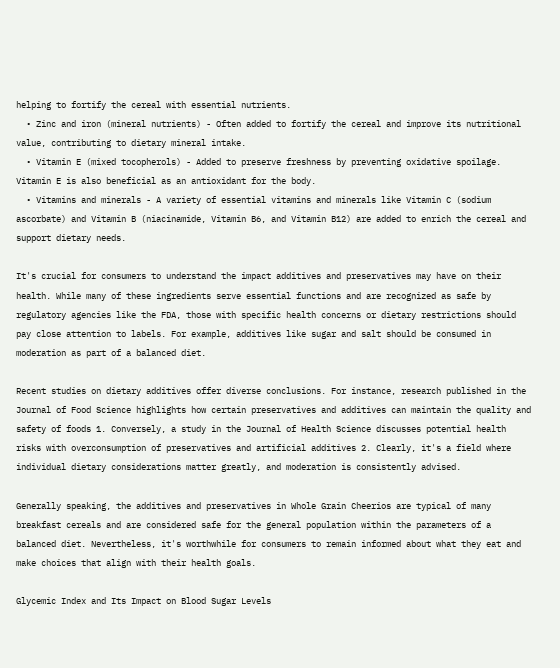helping to fortify the cereal with essential nutrients.
  • Zinc and iron (mineral nutrients) - Often added to fortify the cereal and improve its nutritional value, contributing to dietary mineral intake.
  • Vitamin E (mixed tocopherols) - Added to preserve freshness by preventing oxidative spoilage. Vitamin E is also beneficial as an antioxidant for the body.
  • Vitamins and minerals - A variety of essential vitamins and minerals like Vitamin C (sodium ascorbate) and Vitamin B (niacinamide, Vitamin B6, and Vitamin B12) are added to enrich the cereal and support dietary needs.

It's crucial for consumers to understand the impact additives and preservatives may have on their health. While many of these ingredients serve essential functions and are recognized as safe by regulatory agencies like the FDA, those with specific health concerns or dietary restrictions should pay close attention to labels. For example, additives like sugar and salt should be consumed in moderation as part of a balanced diet.

Recent studies on dietary additives offer diverse conclusions. For instance, research published in the Journal of Food Science highlights how certain preservatives and additives can maintain the quality and safety of foods 1. Conversely, a study in the Journal of Health Science discusses potential health risks with overconsumption of preservatives and artificial additives 2. Clearly, it's a field where individual dietary considerations matter greatly, and moderation is consistently advised.

Generally speaking, the additives and preservatives in Whole Grain Cheerios are typical of many breakfast cereals and are considered safe for the general population within the parameters of a balanced diet. Nevertheless, it's worthwhile for consumers to remain informed about what they eat and make choices that align with their health goals.

Glycemic Index and Its Impact on Blood Sugar Levels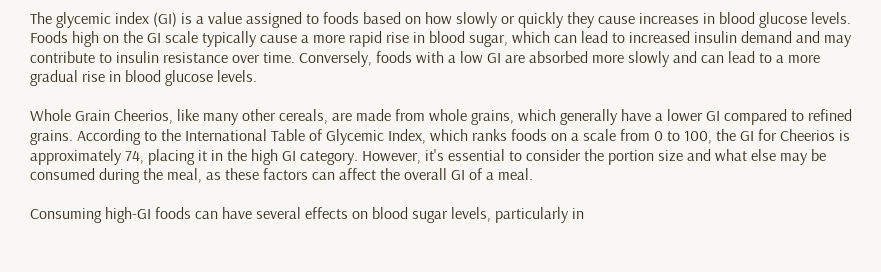The glycemic index (GI) is a value assigned to foods based on how slowly or quickly they cause increases in blood glucose levels. Foods high on the GI scale typically cause a more rapid rise in blood sugar, which can lead to increased insulin demand and may contribute to insulin resistance over time. Conversely, foods with a low GI are absorbed more slowly and can lead to a more gradual rise in blood glucose levels.

Whole Grain Cheerios, like many other cereals, are made from whole grains, which generally have a lower GI compared to refined grains. According to the International Table of Glycemic Index, which ranks foods on a scale from 0 to 100, the GI for Cheerios is approximately 74, placing it in the high GI category. However, it's essential to consider the portion size and what else may be consumed during the meal, as these factors can affect the overall GI of a meal.

Consuming high-GI foods can have several effects on blood sugar levels, particularly in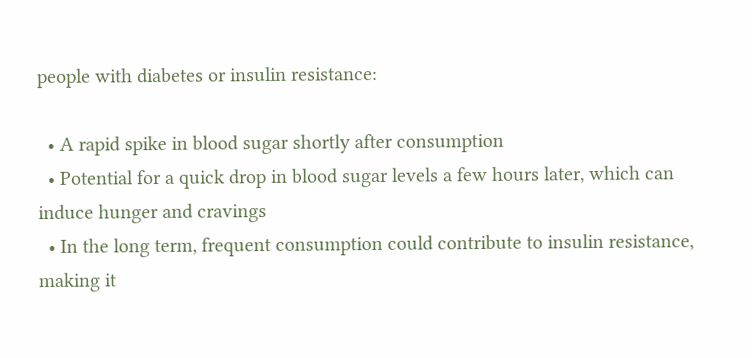people with diabetes or insulin resistance:

  • A rapid spike in blood sugar shortly after consumption
  • Potential for a quick drop in blood sugar levels a few hours later, which can induce hunger and cravings
  • In the long term, frequent consumption could contribute to insulin resistance, making it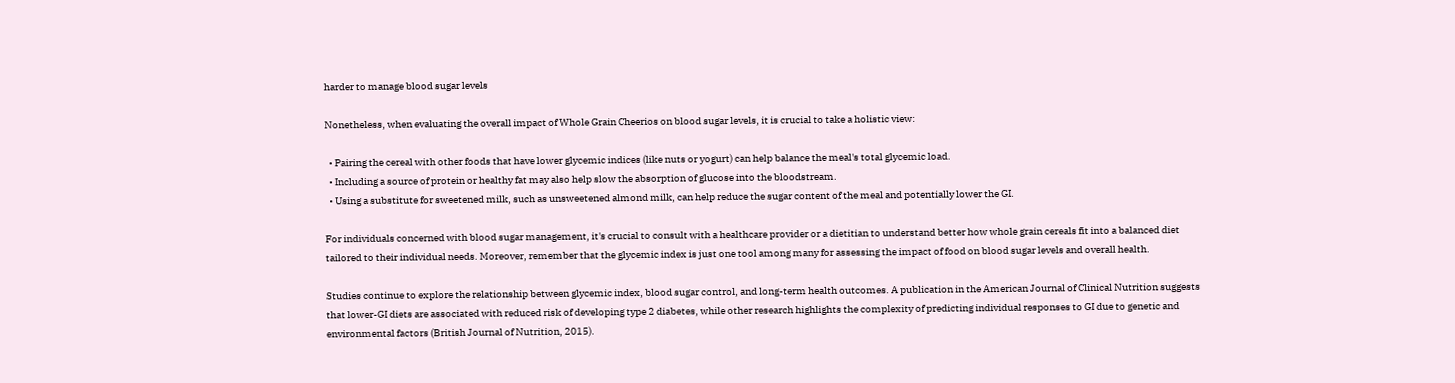harder to manage blood sugar levels

Nonetheless, when evaluating the overall impact of Whole Grain Cheerios on blood sugar levels, it is crucial to take a holistic view:

  • Pairing the cereal with other foods that have lower glycemic indices (like nuts or yogurt) can help balance the meal's total glycemic load.
  • Including a source of protein or healthy fat may also help slow the absorption of glucose into the bloodstream.
  • Using a substitute for sweetened milk, such as unsweetened almond milk, can help reduce the sugar content of the meal and potentially lower the GI.

For individuals concerned with blood sugar management, it's crucial to consult with a healthcare provider or a dietitian to understand better how whole grain cereals fit into a balanced diet tailored to their individual needs. Moreover, remember that the glycemic index is just one tool among many for assessing the impact of food on blood sugar levels and overall health.

Studies continue to explore the relationship between glycemic index, blood sugar control, and long-term health outcomes. A publication in the American Journal of Clinical Nutrition suggests that lower-GI diets are associated with reduced risk of developing type 2 diabetes, while other research highlights the complexity of predicting individual responses to GI due to genetic and environmental factors (British Journal of Nutrition, 2015).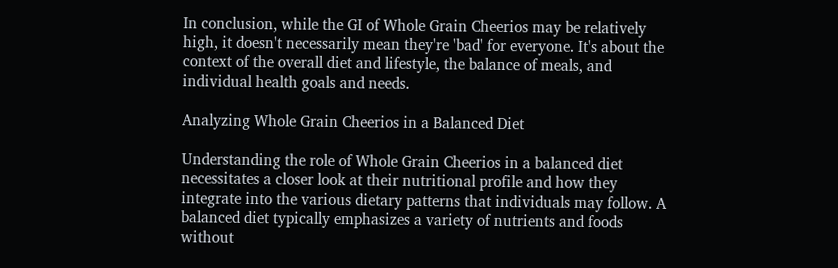In conclusion, while the GI of Whole Grain Cheerios may be relatively high, it doesn't necessarily mean they're 'bad' for everyone. It's about the context of the overall diet and lifestyle, the balance of meals, and individual health goals and needs.

Analyzing Whole Grain Cheerios in a Balanced Diet

Understanding the role of Whole Grain Cheerios in a balanced diet necessitates a closer look at their nutritional profile and how they integrate into the various dietary patterns that individuals may follow. A balanced diet typically emphasizes a variety of nutrients and foods without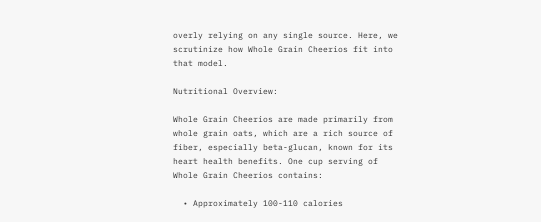overly relying on any single source. Here, we scrutinize how Whole Grain Cheerios fit into that model.

Nutritional Overview:

Whole Grain Cheerios are made primarily from whole grain oats, which are a rich source of fiber, especially beta-glucan, known for its heart health benefits. One cup serving of Whole Grain Cheerios contains:

  • Approximately 100-110 calories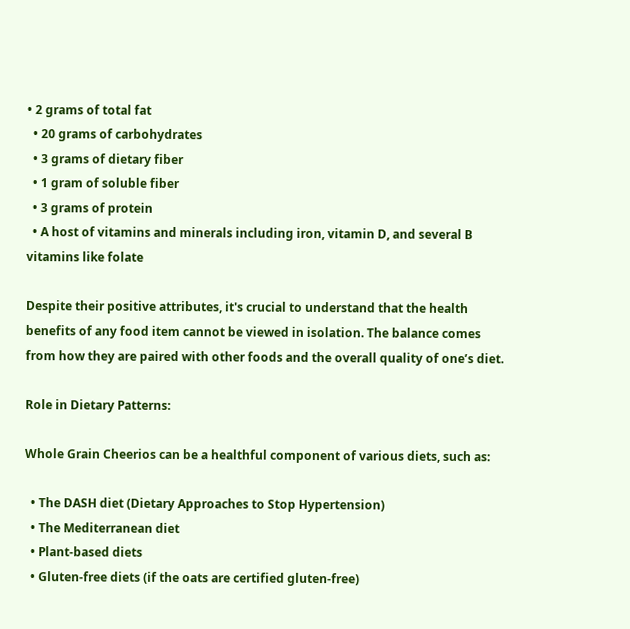• 2 grams of total fat
  • 20 grams of carbohydrates
  • 3 grams of dietary fiber
  • 1 gram of soluble fiber
  • 3 grams of protein
  • A host of vitamins and minerals including iron, vitamin D, and several B vitamins like folate

Despite their positive attributes, it's crucial to understand that the health benefits of any food item cannot be viewed in isolation. The balance comes from how they are paired with other foods and the overall quality of one’s diet.

Role in Dietary Patterns:

Whole Grain Cheerios can be a healthful component of various diets, such as:

  • The DASH diet (Dietary Approaches to Stop Hypertension)
  • The Mediterranean diet
  • Plant-based diets
  • Gluten-free diets (if the oats are certified gluten-free)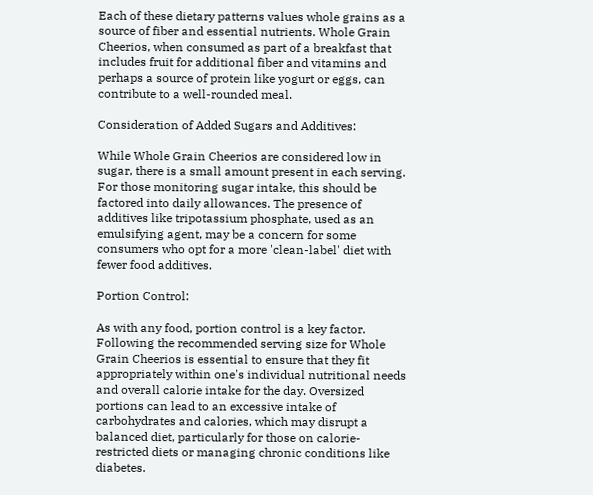Each of these dietary patterns values whole grains as a source of fiber and essential nutrients. Whole Grain Cheerios, when consumed as part of a breakfast that includes fruit for additional fiber and vitamins and perhaps a source of protein like yogurt or eggs, can contribute to a well-rounded meal.

Consideration of Added Sugars and Additives:

While Whole Grain Cheerios are considered low in sugar, there is a small amount present in each serving. For those monitoring sugar intake, this should be factored into daily allowances. The presence of additives like tripotassium phosphate, used as an emulsifying agent, may be a concern for some consumers who opt for a more 'clean-label' diet with fewer food additives.

Portion Control:

As with any food, portion control is a key factor. Following the recommended serving size for Whole Grain Cheerios is essential to ensure that they fit appropriately within one's individual nutritional needs and overall calorie intake for the day. Oversized portions can lead to an excessive intake of carbohydrates and calories, which may disrupt a balanced diet, particularly for those on calorie-restricted diets or managing chronic conditions like diabetes.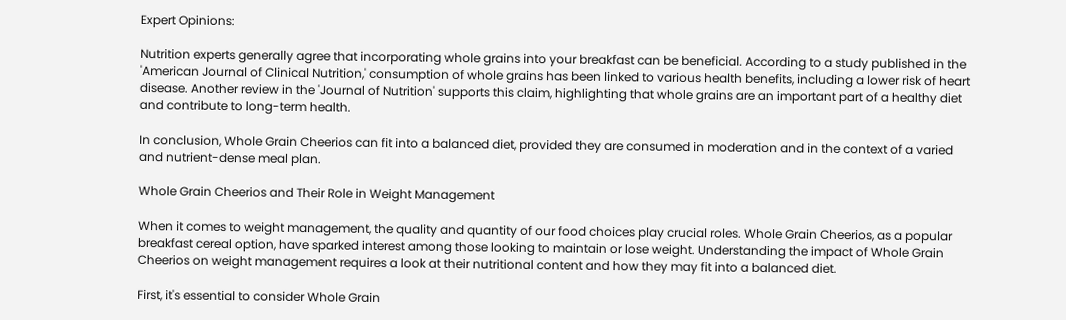Expert Opinions:

Nutrition experts generally agree that incorporating whole grains into your breakfast can be beneficial. According to a study published in the 'American Journal of Clinical Nutrition,' consumption of whole grains has been linked to various health benefits, including a lower risk of heart disease. Another review in the 'Journal of Nutrition' supports this claim, highlighting that whole grains are an important part of a healthy diet and contribute to long-term health.

In conclusion, Whole Grain Cheerios can fit into a balanced diet, provided they are consumed in moderation and in the context of a varied and nutrient-dense meal plan.

Whole Grain Cheerios and Their Role in Weight Management

When it comes to weight management, the quality and quantity of our food choices play crucial roles. Whole Grain Cheerios, as a popular breakfast cereal option, have sparked interest among those looking to maintain or lose weight. Understanding the impact of Whole Grain Cheerios on weight management requires a look at their nutritional content and how they may fit into a balanced diet.

First, it's essential to consider Whole Grain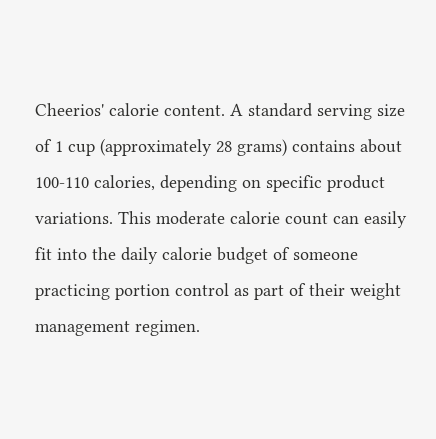Cheerios' calorie content. A standard serving size of 1 cup (approximately 28 grams) contains about 100-110 calories, depending on specific product variations. This moderate calorie count can easily fit into the daily calorie budget of someone practicing portion control as part of their weight management regimen.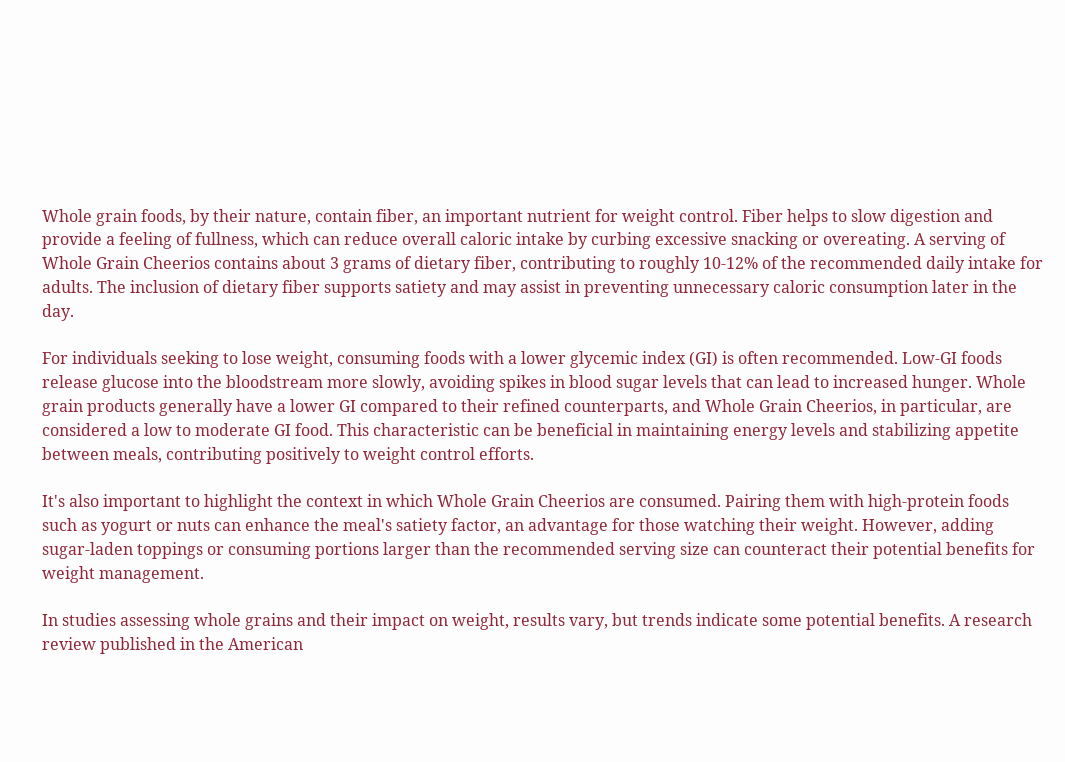Whole grain foods, by their nature, contain fiber, an important nutrient for weight control. Fiber helps to slow digestion and provide a feeling of fullness, which can reduce overall caloric intake by curbing excessive snacking or overeating. A serving of Whole Grain Cheerios contains about 3 grams of dietary fiber, contributing to roughly 10-12% of the recommended daily intake for adults. The inclusion of dietary fiber supports satiety and may assist in preventing unnecessary caloric consumption later in the day.

For individuals seeking to lose weight, consuming foods with a lower glycemic index (GI) is often recommended. Low-GI foods release glucose into the bloodstream more slowly, avoiding spikes in blood sugar levels that can lead to increased hunger. Whole grain products generally have a lower GI compared to their refined counterparts, and Whole Grain Cheerios, in particular, are considered a low to moderate GI food. This characteristic can be beneficial in maintaining energy levels and stabilizing appetite between meals, contributing positively to weight control efforts.

It's also important to highlight the context in which Whole Grain Cheerios are consumed. Pairing them with high-protein foods such as yogurt or nuts can enhance the meal's satiety factor, an advantage for those watching their weight. However, adding sugar-laden toppings or consuming portions larger than the recommended serving size can counteract their potential benefits for weight management.

In studies assessing whole grains and their impact on weight, results vary, but trends indicate some potential benefits. A research review published in the American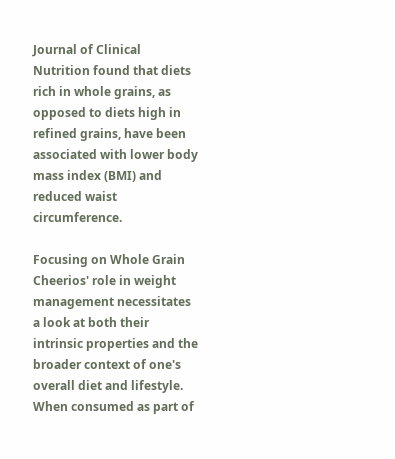Journal of Clinical Nutrition found that diets rich in whole grains, as opposed to diets high in refined grains, have been associated with lower body mass index (BMI) and reduced waist circumference.

Focusing on Whole Grain Cheerios' role in weight management necessitates a look at both their intrinsic properties and the broader context of one's overall diet and lifestyle. When consumed as part of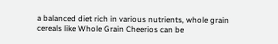a balanced diet rich in various nutrients, whole grain cereals like Whole Grain Cheerios can be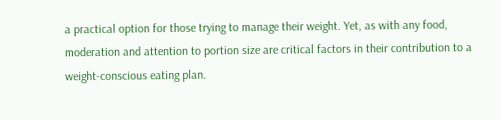a practical option for those trying to manage their weight. Yet, as with any food, moderation and attention to portion size are critical factors in their contribution to a weight-conscious eating plan.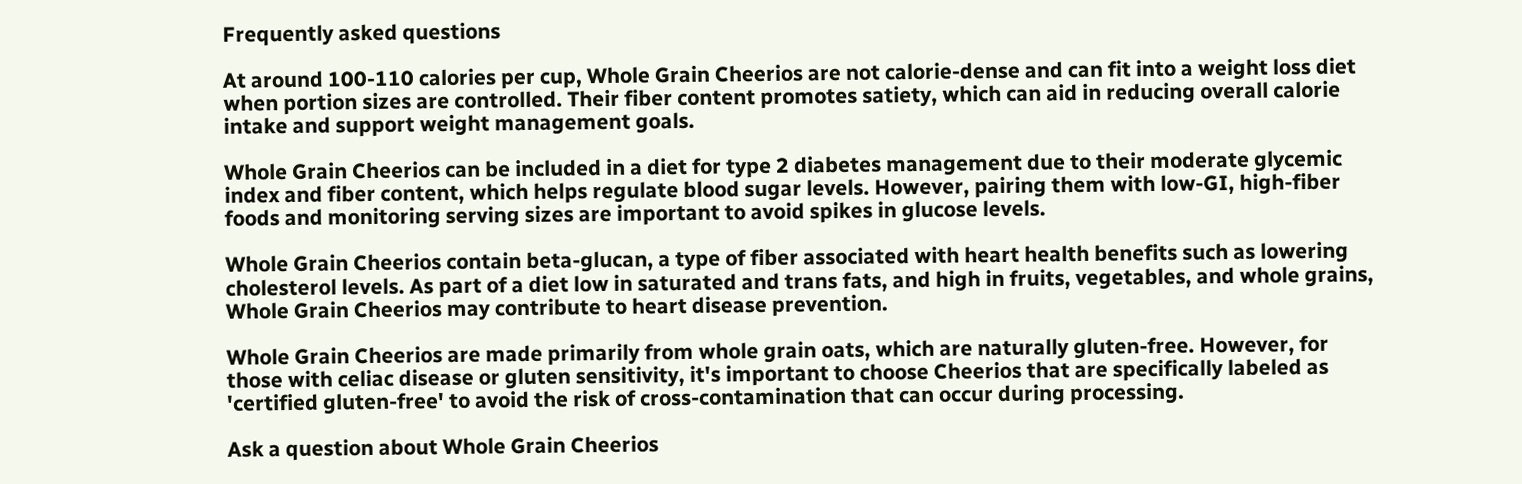Frequently asked questions

At around 100-110 calories per cup, Whole Grain Cheerios are not calorie-dense and can fit into a weight loss diet when portion sizes are controlled. Their fiber content promotes satiety, which can aid in reducing overall calorie intake and support weight management goals.

Whole Grain Cheerios can be included in a diet for type 2 diabetes management due to their moderate glycemic index and fiber content, which helps regulate blood sugar levels. However, pairing them with low-GI, high-fiber foods and monitoring serving sizes are important to avoid spikes in glucose levels.

Whole Grain Cheerios contain beta-glucan, a type of fiber associated with heart health benefits such as lowering cholesterol levels. As part of a diet low in saturated and trans fats, and high in fruits, vegetables, and whole grains, Whole Grain Cheerios may contribute to heart disease prevention.

Whole Grain Cheerios are made primarily from whole grain oats, which are naturally gluten-free. However, for those with celiac disease or gluten sensitivity, it's important to choose Cheerios that are specifically labeled as 'certified gluten-free' to avoid the risk of cross-contamination that can occur during processing.

Ask a question about Whole Grain Cheerios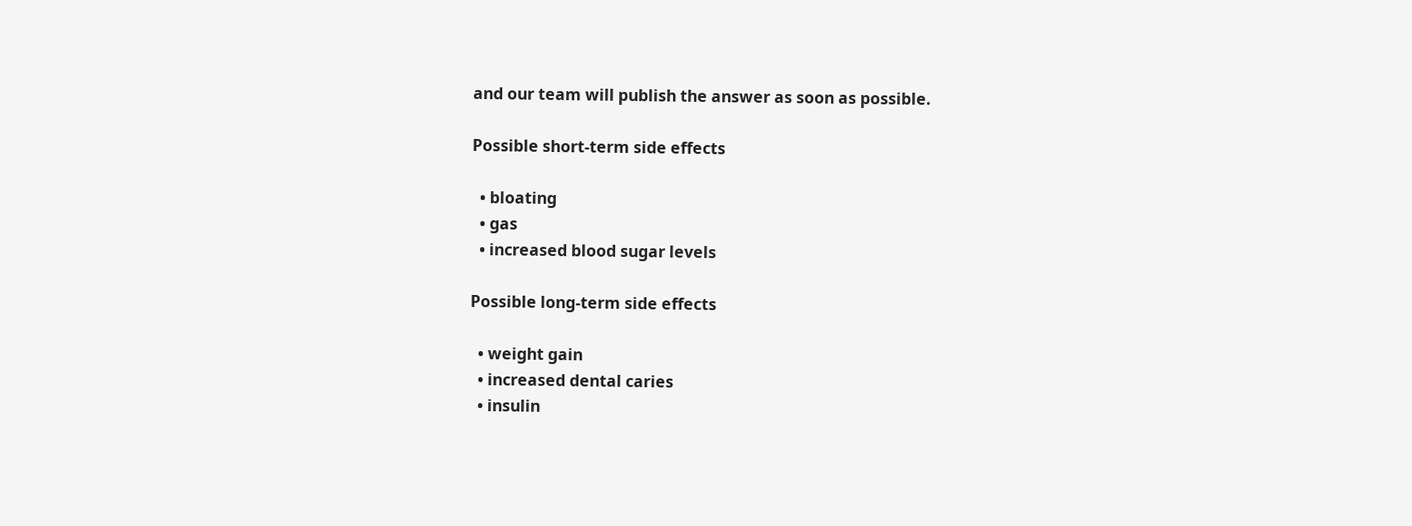and our team will publish the answer as soon as possible.

Possible short-term side effects

  • bloating
  • gas
  • increased blood sugar levels

Possible long-term side effects

  • weight gain
  • increased dental caries
  • insulin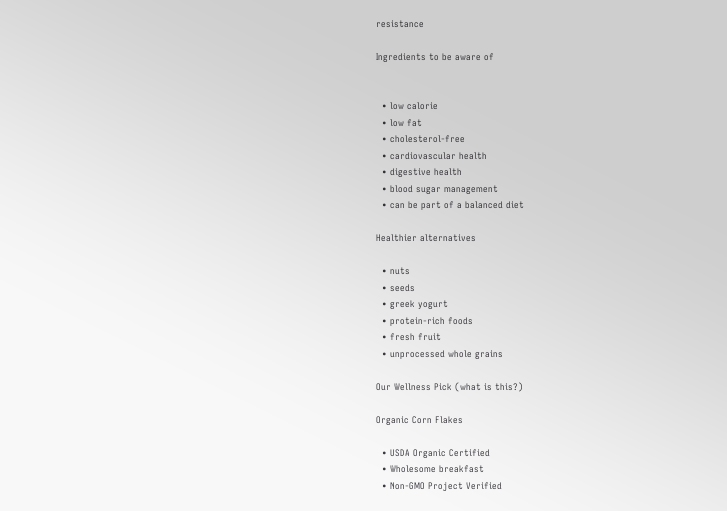resistance

Ingredients to be aware of


  • low calorie
  • low fat
  • cholesterol-free
  • cardiovascular health
  • digestive health
  • blood sugar management
  • can be part of a balanced diet

Healthier alternatives

  • nuts
  • seeds
  • greek yogurt
  • protein-rich foods
  • fresh fruit
  • unprocessed whole grains

Our Wellness Pick (what is this?)

Organic Corn Flakes

  • USDA Organic Certified
  • Wholesome breakfast
  • Non-GMO Project Verified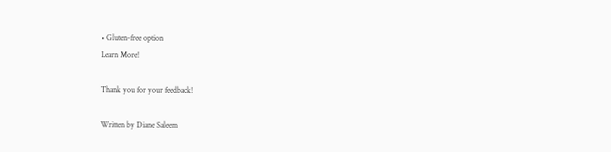• Gluten-free option
Learn More!

Thank you for your feedback!

Written by Diane Saleem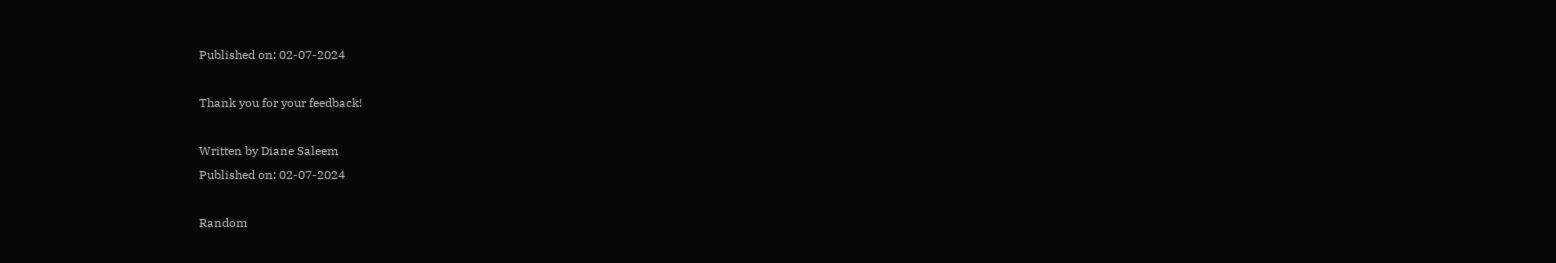Published on: 02-07-2024

Thank you for your feedback!

Written by Diane Saleem
Published on: 02-07-2024

Random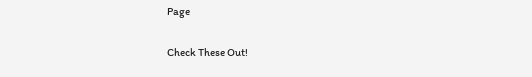Page

Check These Out!